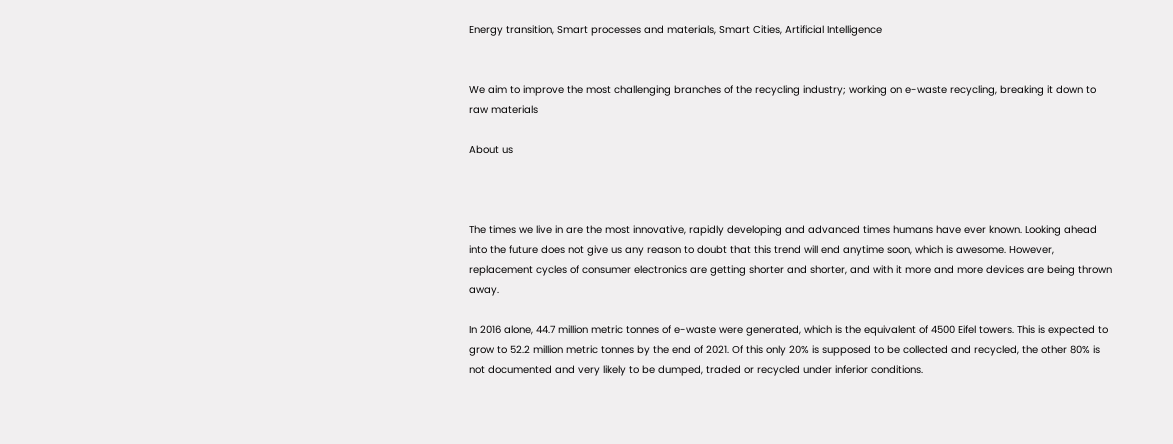Energy transition, Smart processes and materials, Smart Cities, Artificial Intelligence


We aim to improve the most challenging branches of the recycling industry; working on e-waste recycling, breaking it down to raw materials

About us



The times we live in are the most innovative, rapidly developing and advanced times humans have ever known. Looking ahead into the future does not give us any reason to doubt that this trend will end anytime soon, which is awesome. However, replacement cycles of consumer electronics are getting shorter and shorter, and with it more and more devices are being thrown away.

In 2016 alone, 44.7 million metric tonnes of e-waste were generated, which is the equivalent of 4500 Eifel towers. This is expected to grow to 52.2 million metric tonnes by the end of 2021. Of this only 20% is supposed to be collected and recycled, the other 80% is not documented and very likely to be dumped, traded or recycled under inferior conditions.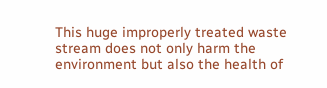This huge improperly treated waste stream does not only harm the environment but also the health of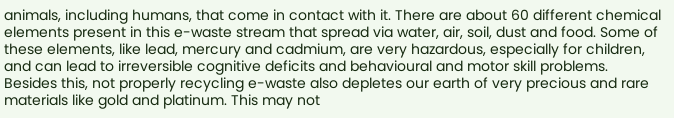animals, including humans, that come in contact with it. There are about 60 different chemical elements present in this e-waste stream that spread via water, air, soil, dust and food. Some of these elements, like lead, mercury and cadmium, are very hazardous, especially for children, and can lead to irreversible cognitive deficits and behavioural and motor skill problems. Besides this, not properly recycling e-waste also depletes our earth of very precious and rare materials like gold and platinum. This may not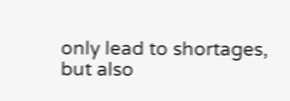only lead to shortages, but also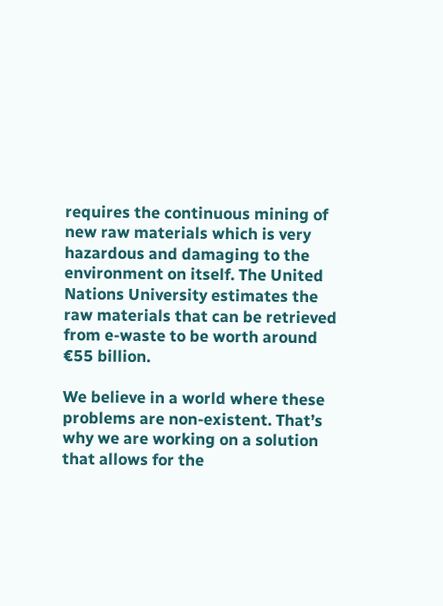requires the continuous mining of new raw materials which is very hazardous and damaging to the environment on itself. The United Nations University estimates the raw materials that can be retrieved from e-waste to be worth around €55 billion.

We believe in a world where these problems are non-existent. That’s why we are working on a solution that allows for the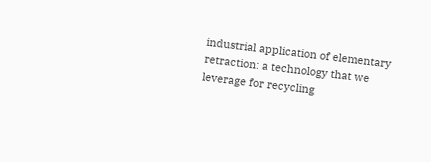industrial application of elementary retraction: a technology that we leverage for recycling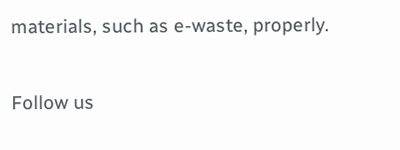materials, such as e-waste, properly.

Follow us